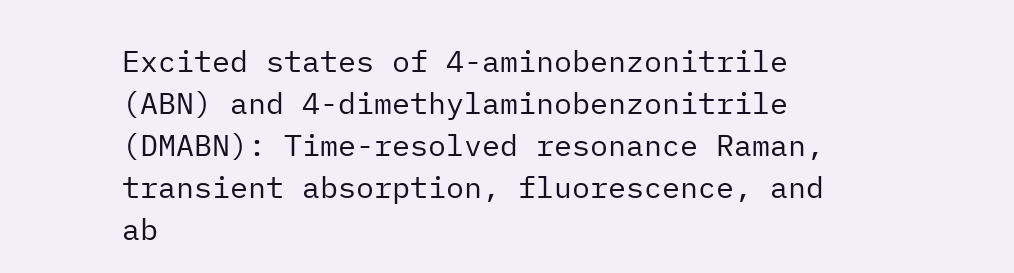Excited states of 4-aminobenzonitrile (ABN) and 4-dimethylaminobenzonitrile (DMABN): Time-resolved resonance Raman, transient absorption, fluorescence, and ab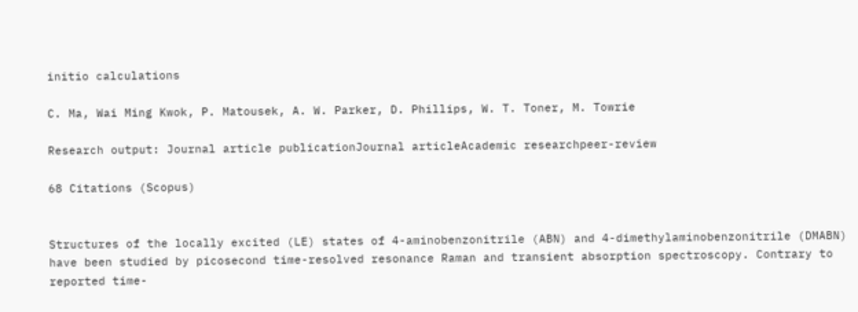initio calculations

C. Ma, Wai Ming Kwok, P. Matousek, A. W. Parker, D. Phillips, W. T. Toner, M. Towrie

Research output: Journal article publicationJournal articleAcademic researchpeer-review

68 Citations (Scopus)


Structures of the locally excited (LE) states of 4-aminobenzonitrile (ABN) and 4-dimethylaminobenzonitrile (DMABN) have been studied by picosecond time-resolved resonance Raman and transient absorption spectroscopy. Contrary to reported time-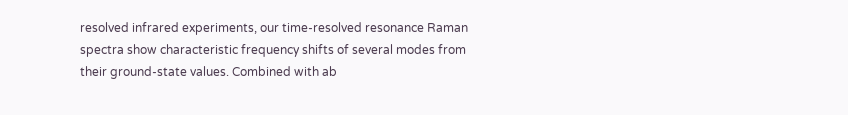resolved infrared experiments, our time-resolved resonance Raman spectra show characteristic frequency shifts of several modes from their ground-state values. Combined with ab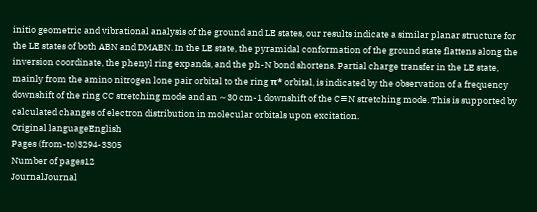initio geometric and vibrational analysis of the ground and LE states, our results indicate a similar planar structure for the LE states of both ABN and DMABN. In the LE state, the pyramidal conformation of the ground state flattens along the inversion coordinate, the phenyl ring expands, and the ph-N bond shortens. Partial charge transfer in the LE state, mainly from the amino nitrogen lone pair orbital to the ring π* orbital, is indicated by the observation of a frequency downshift of the ring CC stretching mode and an ∼30 cm-1 downshift of the C≡N stretching mode. This is supported by calculated changes of electron distribution in molecular orbitals upon excitation.
Original languageEnglish
Pages (from-to)3294-3305
Number of pages12
JournalJournal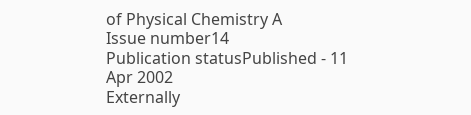of Physical Chemistry A
Issue number14
Publication statusPublished - 11 Apr 2002
Externally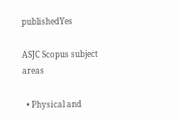publishedYes

ASJC Scopus subject areas

  • Physical and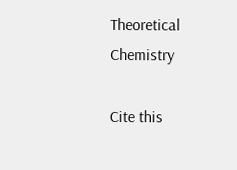Theoretical Chemistry

Cite this